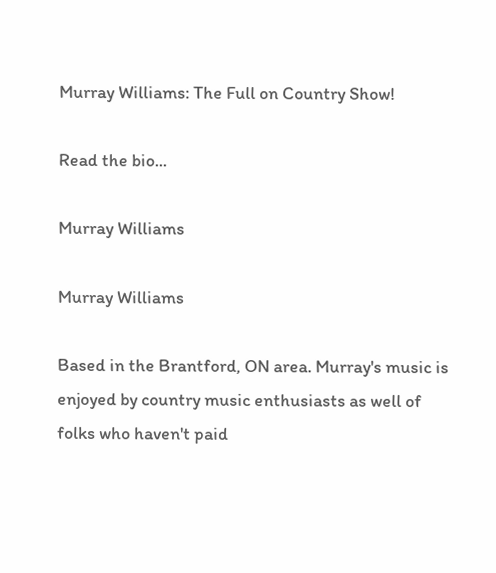Murray Williams: The Full on Country Show!

Read the bio...

Murray Williams

Murray Williams

Based in the Brantford, ON area. Murray's music is enjoyed by country music enthusiasts as well of folks who haven't paid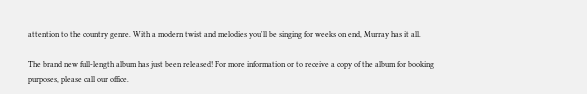attention to the country genre. With a modern twist and melodies you'll be singing for weeks on end, Murray has it all.

The brand new full-length album has just been released! For more information or to receive a copy of the album for booking purposes, please call our office.